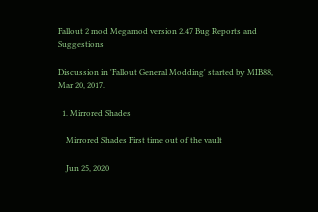Fallout 2 mod Megamod version 2.47 Bug Reports and Suggestions

Discussion in 'Fallout General Modding' started by MIB88, Mar 20, 2017.

  1. Mirrored Shades

    Mirrored Shades First time out of the vault

    Jun 25, 2020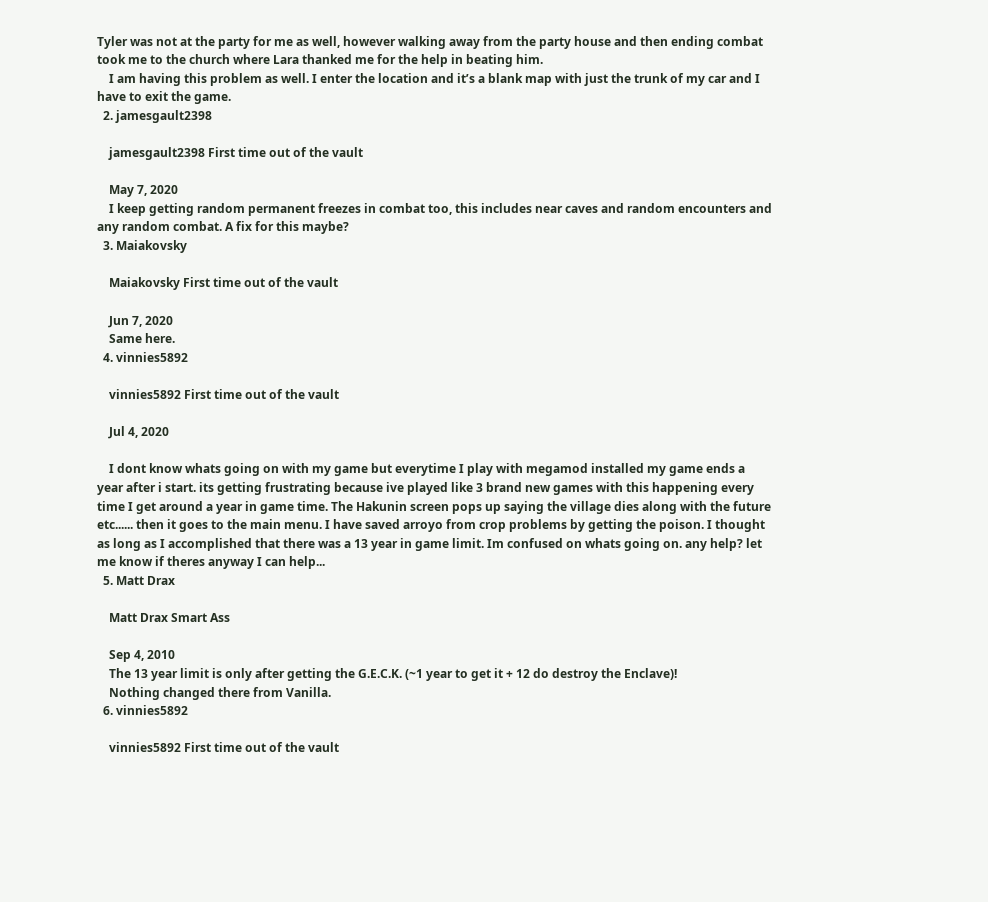Tyler was not at the party for me as well, however walking away from the party house and then ending combat took me to the church where Lara thanked me for the help in beating him.
    I am having this problem as well. I enter the location and it’s a blank map with just the trunk of my car and I have to exit the game.
  2. jamesgault2398

    jamesgault2398 First time out of the vault

    May 7, 2020
    I keep getting random permanent freezes in combat too, this includes near caves and random encounters and any random combat. A fix for this maybe?
  3. Maiakovsky

    Maiakovsky First time out of the vault

    Jun 7, 2020
    Same here.
  4. vinnies5892

    vinnies5892 First time out of the vault

    Jul 4, 2020

    I dont know whats going on with my game but everytime I play with megamod installed my game ends a year after i start. its getting frustrating because ive played like 3 brand new games with this happening every time I get around a year in game time. The Hakunin screen pops up saying the village dies along with the future etc...... then it goes to the main menu. I have saved arroyo from crop problems by getting the poison. I thought as long as I accomplished that there was a 13 year in game limit. Im confused on whats going on. any help? let me know if theres anyway I can help...
  5. Matt Drax

    Matt Drax Smart Ass

    Sep 4, 2010
    The 13 year limit is only after getting the G.E.C.K. (~1 year to get it + 12 do destroy the Enclave)!
    Nothing changed there from Vanilla.
  6. vinnies5892

    vinnies5892 First time out of the vault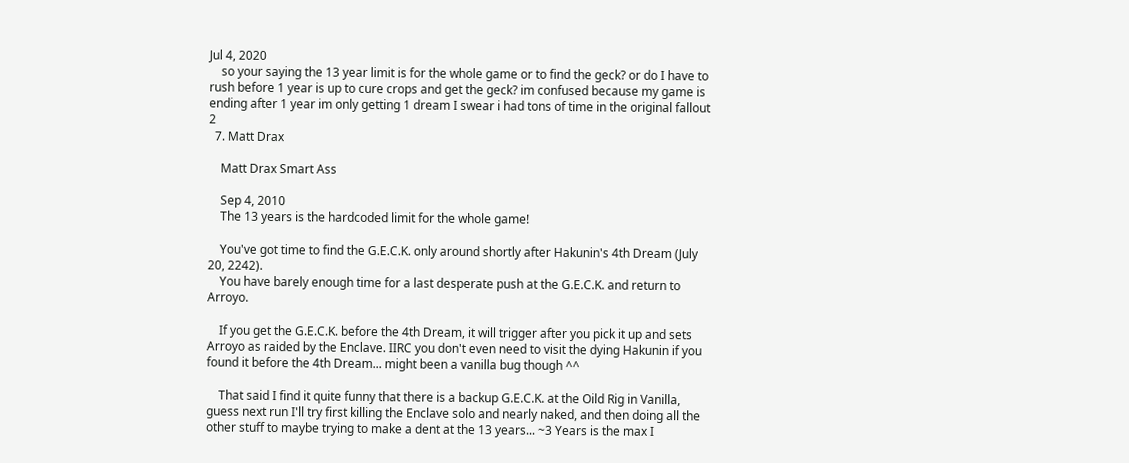Jul 4, 2020
    so your saying the 13 year limit is for the whole game or to find the geck? or do I have to rush before 1 year is up to cure crops and get the geck? im confused because my game is ending after 1 year im only getting 1 dream I swear i had tons of time in the original fallout 2
  7. Matt Drax

    Matt Drax Smart Ass

    Sep 4, 2010
    The 13 years is the hardcoded limit for the whole game!

    You've got time to find the G.E.C.K. only around shortly after Hakunin's 4th Dream (July 20, 2242).
    You have barely enough time for a last desperate push at the G.E.C.K. and return to Arroyo.

    If you get the G.E.C.K. before the 4th Dream, it will trigger after you pick it up and sets Arroyo as raided by the Enclave. IIRC you don't even need to visit the dying Hakunin if you found it before the 4th Dream... might been a vanilla bug though ^^

    That said I find it quite funny that there is a backup G.E.C.K. at the Oild Rig in Vanilla, guess next run I'll try first killing the Enclave solo and nearly naked, and then doing all the other stuff to maybe trying to make a dent at the 13 years... ~3 Years is the max I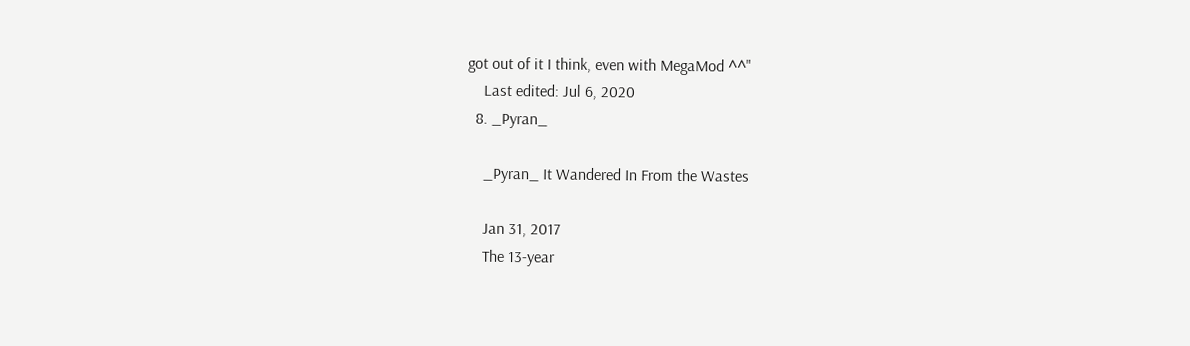got out of it I think, even with MegaMod ^^"
    Last edited: Jul 6, 2020
  8. _Pyran_

    _Pyran_ It Wandered In From the Wastes

    Jan 31, 2017
    The 13-year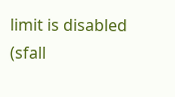limit is disabled (sfall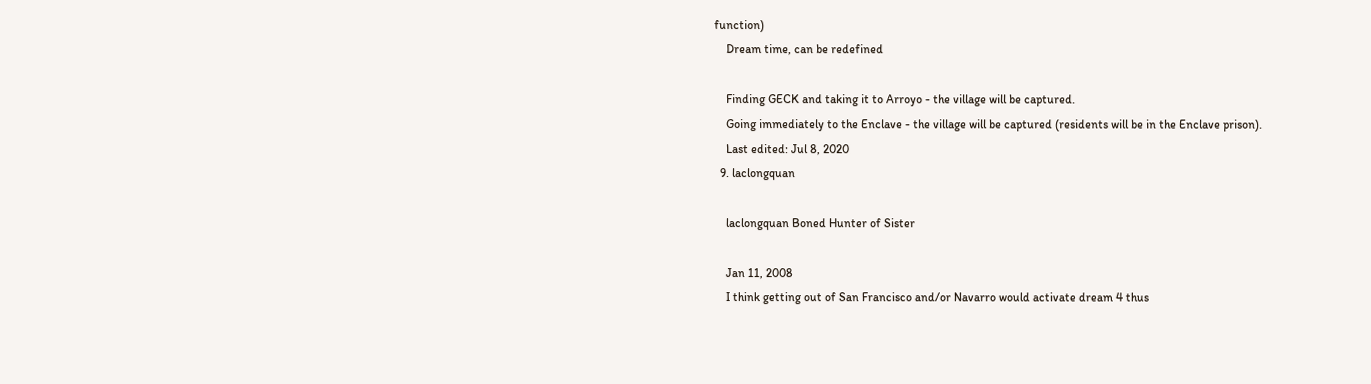function)
    Dream time, can be redefined

    Finding GECK and taking it to Arroyo - the village will be captured.
    Going immediately to the Enclave - the village will be captured (residents will be in the Enclave prison).
    Last edited: Jul 8, 2020
  9. laclongquan

    laclongquan Boned Hunter of Sister

    Jan 11, 2008
    I think getting out of San Francisco and/or Navarro would activate dream 4 thus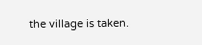the village is taken.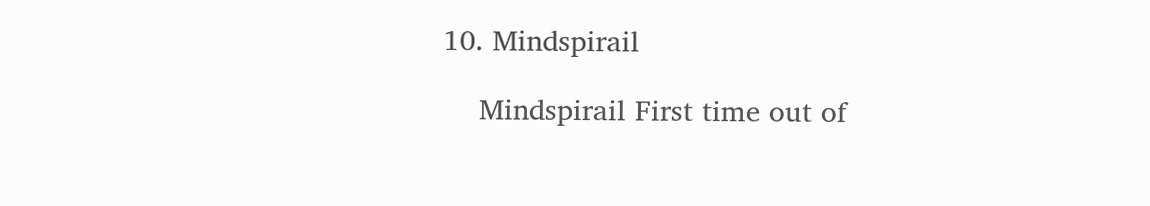10. Mindspirail

    Mindspirail First time out of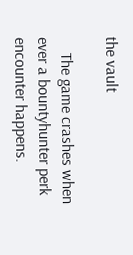the vault

    The game crashes when ever a bountyhunter perk encounter happens.